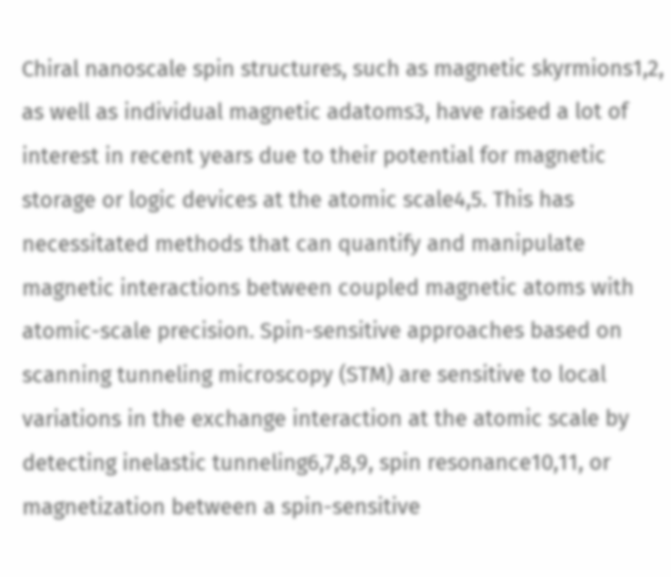Chiral nanoscale spin structures, such as magnetic skyrmions1,2, as well as individual magnetic adatoms3, have raised a lot of interest in recent years due to their potential for magnetic storage or logic devices at the atomic scale4,5. This has necessitated methods that can quantify and manipulate magnetic interactions between coupled magnetic atoms with atomic-scale precision. Spin-sensitive approaches based on scanning tunneling microscopy (STM) are sensitive to local variations in the exchange interaction at the atomic scale by detecting inelastic tunneling6,7,8,9, spin resonance10,11, or magnetization between a spin-sensitive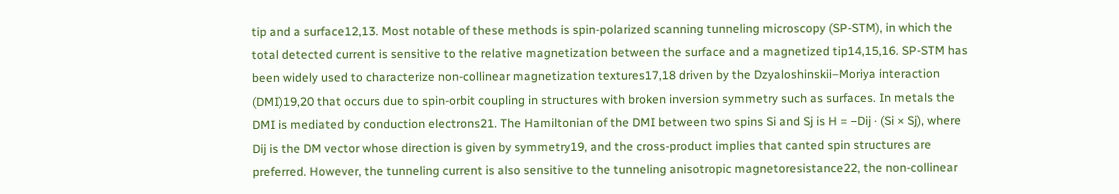tip and a surface12,13. Most notable of these methods is spin-polarized scanning tunneling microscopy (SP-STM), in which the total detected current is sensitive to the relative magnetization between the surface and a magnetized tip14,15,16. SP-STM has been widely used to characterize non-collinear magnetization textures17,18 driven by the Dzyaloshinskii–Moriya interaction (DMI)19,20 that occurs due to spin-orbit coupling in structures with broken inversion symmetry such as surfaces. In metals the DMI is mediated by conduction electrons21. The Hamiltonian of the DMI between two spins Si and Sj is H = −Dij · (Si × Sj), where Dij is the DM vector whose direction is given by symmetry19, and the cross-product implies that canted spin structures are preferred. However, the tunneling current is also sensitive to the tunneling anisotropic magnetoresistance22, the non-collinear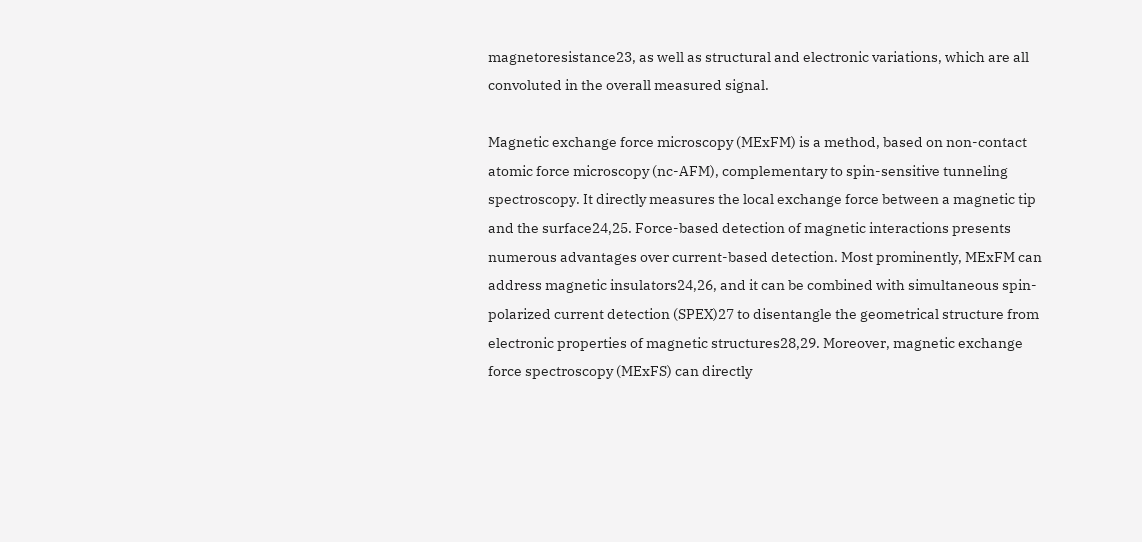magnetoresistance23, as well as structural and electronic variations, which are all convoluted in the overall measured signal.

Magnetic exchange force microscopy (MExFM) is a method, based on non-contact atomic force microscopy (nc-AFM), complementary to spin-sensitive tunneling spectroscopy. It directly measures the local exchange force between a magnetic tip and the surface24,25. Force-based detection of magnetic interactions presents numerous advantages over current-based detection. Most prominently, MExFM can address magnetic insulators24,26, and it can be combined with simultaneous spin-polarized current detection (SPEX)27 to disentangle the geometrical structure from electronic properties of magnetic structures28,29. Moreover, magnetic exchange force spectroscopy (MExFS) can directly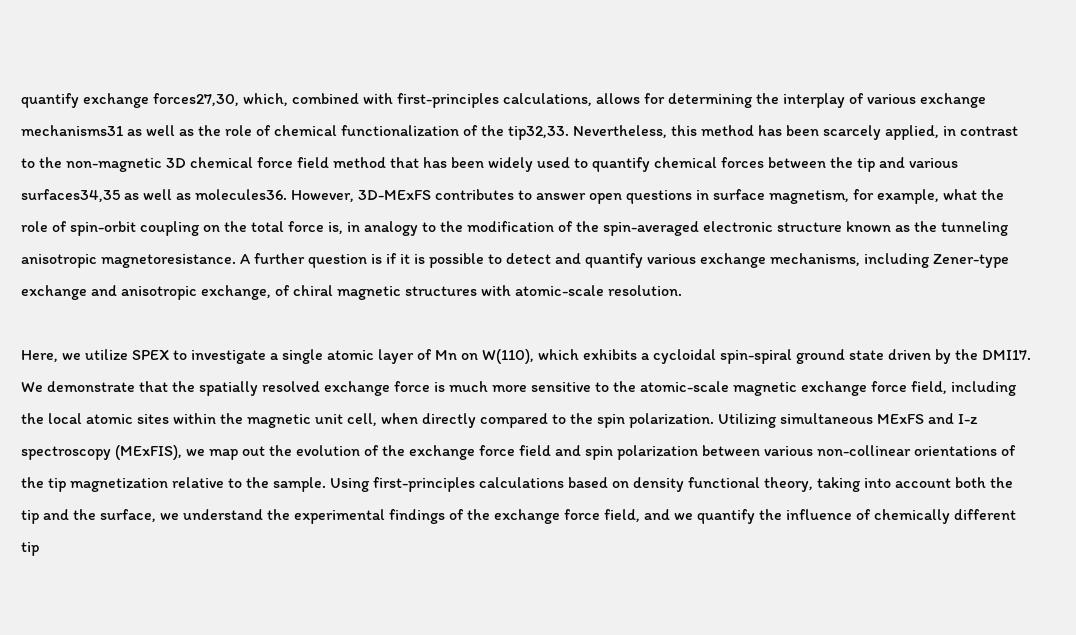quantify exchange forces27,30, which, combined with first-principles calculations, allows for determining the interplay of various exchange mechanisms31 as well as the role of chemical functionalization of the tip32,33. Nevertheless, this method has been scarcely applied, in contrast to the non-magnetic 3D chemical force field method that has been widely used to quantify chemical forces between the tip and various surfaces34,35 as well as molecules36. However, 3D-MExFS contributes to answer open questions in surface magnetism, for example, what the role of spin-orbit coupling on the total force is, in analogy to the modification of the spin-averaged electronic structure known as the tunneling anisotropic magnetoresistance. A further question is if it is possible to detect and quantify various exchange mechanisms, including Zener-type exchange and anisotropic exchange, of chiral magnetic structures with atomic-scale resolution.

Here, we utilize SPEX to investigate a single atomic layer of Mn on W(110), which exhibits a cycloidal spin-spiral ground state driven by the DMI17. We demonstrate that the spatially resolved exchange force is much more sensitive to the atomic-scale magnetic exchange force field, including the local atomic sites within the magnetic unit cell, when directly compared to the spin polarization. Utilizing simultaneous MExFS and I-z spectroscopy (MExFIS), we map out the evolution of the exchange force field and spin polarization between various non-collinear orientations of the tip magnetization relative to the sample. Using first-principles calculations based on density functional theory, taking into account both the tip and the surface, we understand the experimental findings of the exchange force field, and we quantify the influence of chemically different tip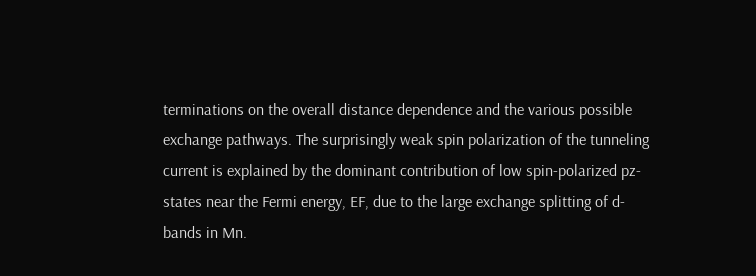terminations on the overall distance dependence and the various possible exchange pathways. The surprisingly weak spin polarization of the tunneling current is explained by the dominant contribution of low spin-polarized pz-states near the Fermi energy, EF, due to the large exchange splitting of d-bands in Mn.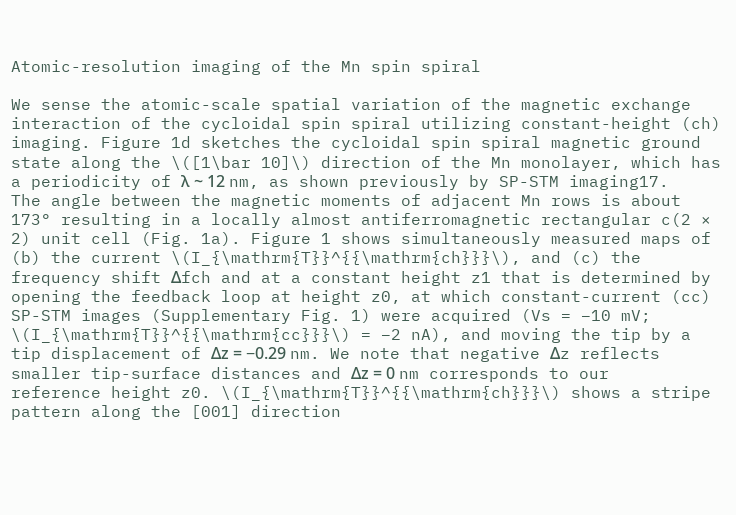Atomic-resolution imaging of the Mn spin spiral

We sense the atomic-scale spatial variation of the magnetic exchange interaction of the cycloidal spin spiral utilizing constant-height (ch) imaging. Figure 1d sketches the cycloidal spin spiral magnetic ground state along the \([1\bar 10]\) direction of the Mn monolayer, which has a periodicity of λ ~ 12 nm, as shown previously by SP-STM imaging17. The angle between the magnetic moments of adjacent Mn rows is about 173° resulting in a locally almost antiferromagnetic rectangular c(2 × 2) unit cell (Fig. 1a). Figure 1 shows simultaneously measured maps of (b) the current \(I_{\mathrm{T}}^{{\mathrm{ch}}}\), and (c) the frequency shift Δfch and at a constant height z1 that is determined by opening the feedback loop at height z0, at which constant-current (cc) SP-STM images (Supplementary Fig. 1) were acquired (Vs = −10 mV; \(I_{\mathrm{T}}^{{\mathrm{cc}}}\) = −2 nA), and moving the tip by a tip displacement of Δz = −0.29 nm. We note that negative Δz reflects smaller tip-surface distances and Δz = 0 nm corresponds to our reference height z0. \(I_{\mathrm{T}}^{{\mathrm{ch}}}\) shows a stripe pattern along the [001] direction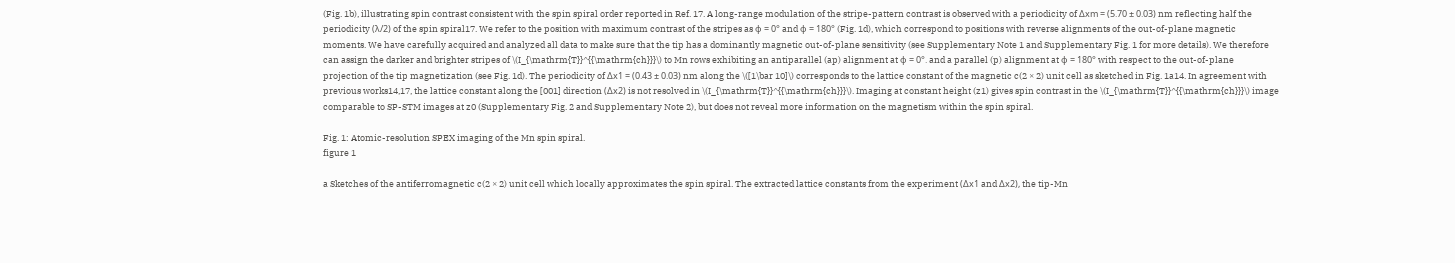(Fig. 1b), illustrating spin contrast consistent with the spin spiral order reported in Ref. 17. A long-range modulation of the stripe-pattern contrast is observed with a periodicity of Δxm = (5.70 ± 0.03) nm reflecting half the periodicity (λ/2) of the spin spiral17. We refer to the position with maximum contrast of the stripes as φ = 0° and φ = 180° (Fig. 1d), which correspond to positions with reverse alignments of the out-of-plane magnetic moments. We have carefully acquired and analyzed all data to make sure that the tip has a dominantly magnetic out-of-plane sensitivity (see Supplementary Note 1 and Supplementary Fig. 1 for more details). We therefore can assign the darker and brighter stripes of \(I_{\mathrm{T}}^{{\mathrm{ch}}}\) to Mn rows exhibiting an antiparallel (ap) alignment at φ = 0°. and a parallel (p) alignment at φ = 180° with respect to the out-of-plane projection of the tip magnetization (see Fig. 1d). The periodicity of Δx1 = (0.43 ± 0.03) nm along the \([1\bar 10]\) corresponds to the lattice constant of the magnetic c(2 × 2) unit cell as sketched in Fig. 1a14. In agreement with previous works14,17, the lattice constant along the [001] direction (Δx2) is not resolved in \(I_{\mathrm{T}}^{{\mathrm{ch}}}\). Imaging at constant height (z1) gives spin contrast in the \(I_{\mathrm{T}}^{{\mathrm{ch}}}\) image comparable to SP-STM images at z0 (Supplementary Fig. 2 and Supplementary Note 2), but does not reveal more information on the magnetism within the spin spiral.

Fig. 1: Atomic-resolution SPEX imaging of the Mn spin spiral.
figure 1

a Sketches of the antiferromagnetic c(2 × 2) unit cell which locally approximates the spin spiral. The extracted lattice constants from the experiment (Δx1 and Δx2), the tip-Mn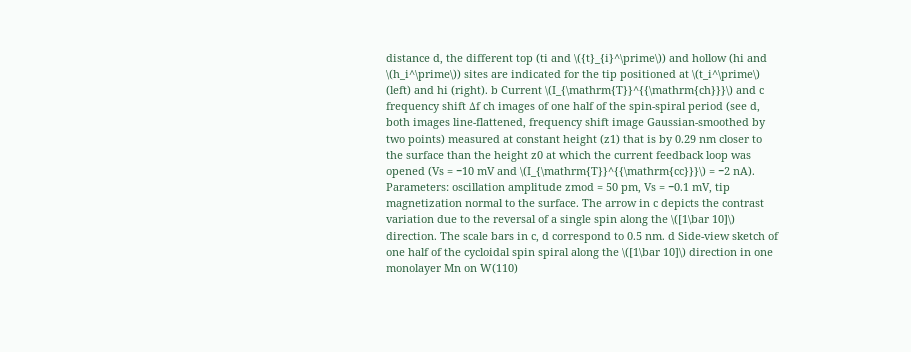distance d, the different top (ti and \({t}_{i}^\prime\)) and hollow (hi and \(h_i^\prime\)) sites are indicated for the tip positioned at \(t_i^\prime\) (left) and hi (right). b Current \(I_{\mathrm{T}}^{{\mathrm{ch}}}\) and c frequency shift Δf ch images of one half of the spin-spiral period (see d, both images line-flattened, frequency shift image Gaussian-smoothed by two points) measured at constant height (z1) that is by 0.29 nm closer to the surface than the height z0 at which the current feedback loop was opened (Vs = −10 mV and \(I_{\mathrm{T}}^{{\mathrm{cc}}}\) = −2 nA). Parameters: oscillation amplitude zmod = 50 pm, Vs = −0.1 mV, tip magnetization normal to the surface. The arrow in c depicts the contrast variation due to the reversal of a single spin along the \([1\bar 10]\) direction. The scale bars in c, d correspond to 0.5 nm. d Side-view sketch of one half of the cycloidal spin spiral along the \([1\bar 10]\) direction in one monolayer Mn on W(110)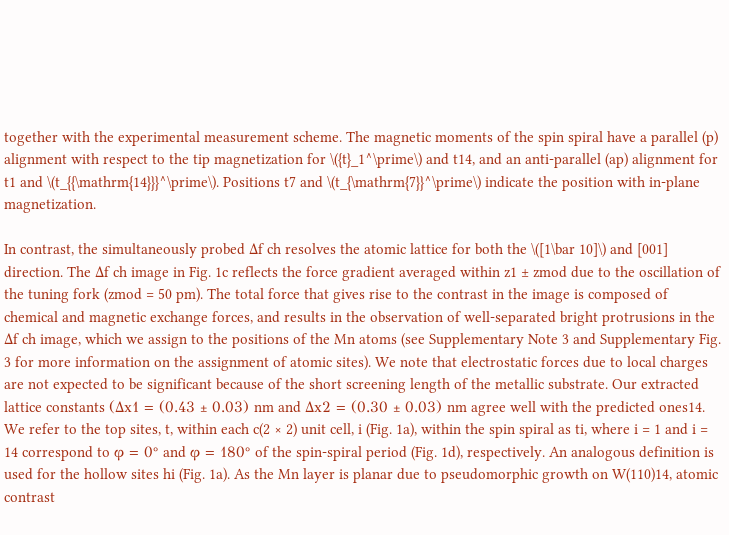together with the experimental measurement scheme. The magnetic moments of the spin spiral have a parallel (p) alignment with respect to the tip magnetization for \({t}_1^\prime\) and t14, and an anti-parallel (ap) alignment for t1 and \(t_{{\mathrm{14}}}^\prime\). Positions t7 and \(t_{\mathrm{7}}^\prime\) indicate the position with in-plane magnetization.

In contrast, the simultaneously probed Δf ch resolves the atomic lattice for both the \([1\bar 10]\) and [001] direction. The Δf ch image in Fig. 1c reflects the force gradient averaged within z1 ± zmod due to the oscillation of the tuning fork (zmod = 50 pm). The total force that gives rise to the contrast in the image is composed of chemical and magnetic exchange forces, and results in the observation of well-separated bright protrusions in the Δf ch image, which we assign to the positions of the Mn atoms (see Supplementary Note 3 and Supplementary Fig. 3 for more information on the assignment of atomic sites). We note that electrostatic forces due to local charges are not expected to be significant because of the short screening length of the metallic substrate. Our extracted lattice constants (Δx1 = (0.43 ± 0.03) nm and Δx2 = (0.30 ± 0.03) nm agree well with the predicted ones14. We refer to the top sites, t, within each c(2 × 2) unit cell, i (Fig. 1a), within the spin spiral as ti, where i = 1 and i = 14 correspond to φ = 0° and φ = 180° of the spin-spiral period (Fig. 1d), respectively. An analogous definition is used for the hollow sites hi (Fig. 1a). As the Mn layer is planar due to pseudomorphic growth on W(110)14, atomic contrast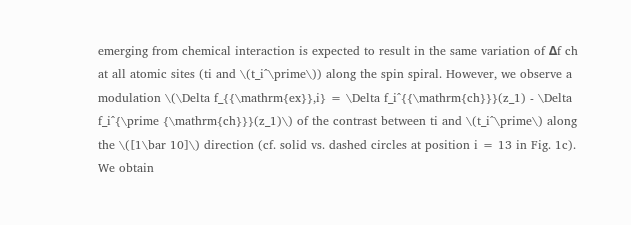emerging from chemical interaction is expected to result in the same variation of Δf ch at all atomic sites (ti and \(t_i^\prime\)) along the spin spiral. However, we observe a modulation \(\Delta f_{{\mathrm{ex}},i} = \Delta f_i^{{\mathrm{ch}}}(z_1) - \Delta f_i^{\prime {\mathrm{ch}}}(z_1)\) of the contrast between ti and \(t_i^\prime\) along the \([1\bar 10]\) direction (cf. solid vs. dashed circles at position i = 13 in Fig. 1c). We obtain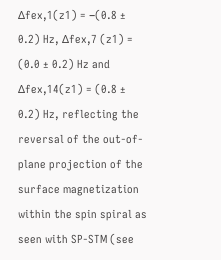Δfex,1(z1) = −(0.8 ± 0.2) Hz, Δfex,7 (z1) = (0.0 ± 0.2) Hz and Δfex,14(z1) = (0.8 ± 0.2) Hz, reflecting the reversal of the out-of-plane projection of the surface magnetization within the spin spiral as seen with SP-STM (see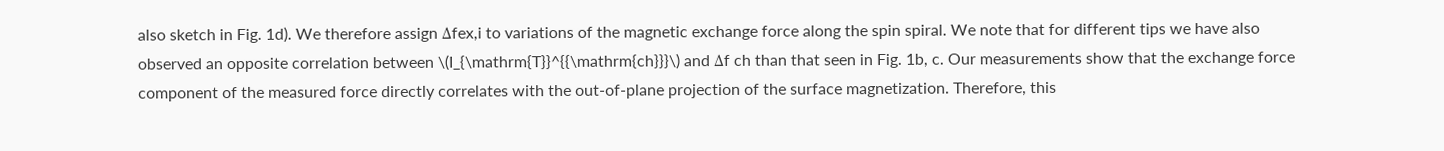also sketch in Fig. 1d). We therefore assign Δfex,i to variations of the magnetic exchange force along the spin spiral. We note that for different tips we have also observed an opposite correlation between \(I_{\mathrm{T}}^{{\mathrm{ch}}}\) and Δf ch than that seen in Fig. 1b, c. Our measurements show that the exchange force component of the measured force directly correlates with the out-of-plane projection of the surface magnetization. Therefore, this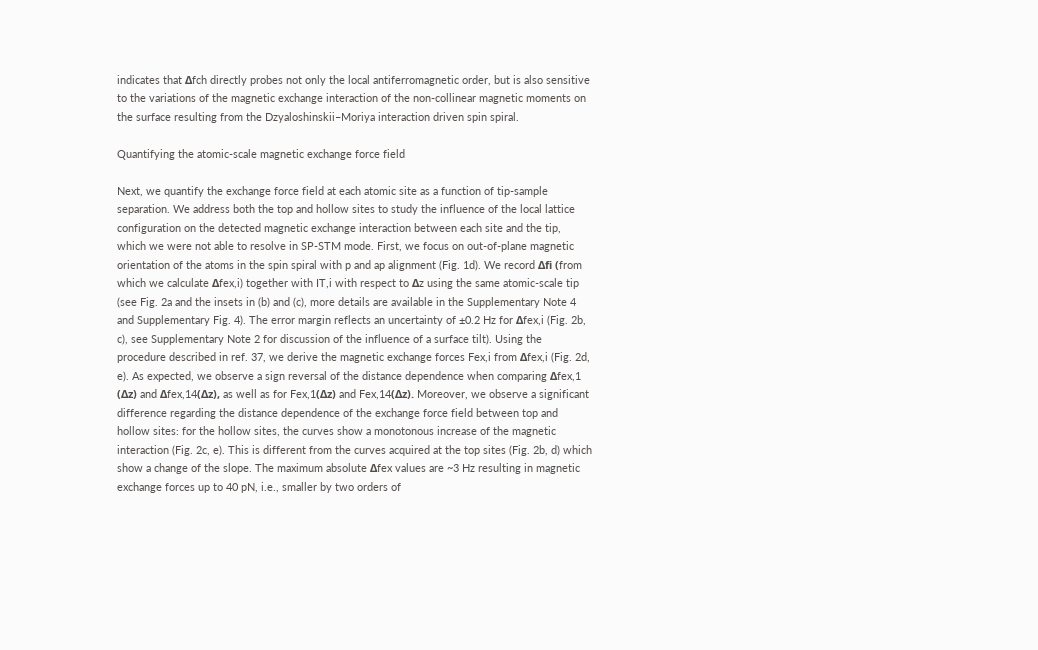indicates that Δfch directly probes not only the local antiferromagnetic order, but is also sensitive to the variations of the magnetic exchange interaction of the non-collinear magnetic moments on the surface resulting from the Dzyaloshinskii–Moriya interaction driven spin spiral.

Quantifying the atomic-scale magnetic exchange force field

Next, we quantify the exchange force field at each atomic site as a function of tip-sample separation. We address both the top and hollow sites to study the influence of the local lattice configuration on the detected magnetic exchange interaction between each site and the tip, which we were not able to resolve in SP-STM mode. First, we focus on out-of-plane magnetic orientation of the atoms in the spin spiral with p and ap alignment (Fig. 1d). We record Δfi (from which we calculate Δfex,i) together with IT,i with respect to Δz using the same atomic-scale tip (see Fig. 2a and the insets in (b) and (c), more details are available in the Supplementary Note 4 and Supplementary Fig. 4). The error margin reflects an uncertainty of ±0.2 Hz for Δfex,i (Fig. 2b, c), see Supplementary Note 2 for discussion of the influence of a surface tilt). Using the procedure described in ref. 37, we derive the magnetic exchange forces Fex,i from Δfex,i (Fig. 2d, e). As expected, we observe a sign reversal of the distance dependence when comparing Δfex,1 (Δz) and Δfex,14(Δz), as well as for Fex,1(Δz) and Fex,14(Δz). Moreover, we observe a significant difference regarding the distance dependence of the exchange force field between top and hollow sites: for the hollow sites, the curves show a monotonous increase of the magnetic interaction (Fig. 2c, e). This is different from the curves acquired at the top sites (Fig. 2b, d) which show a change of the slope. The maximum absolute Δfex values are ~3 Hz resulting in magnetic exchange forces up to 40 pN, i.e., smaller by two orders of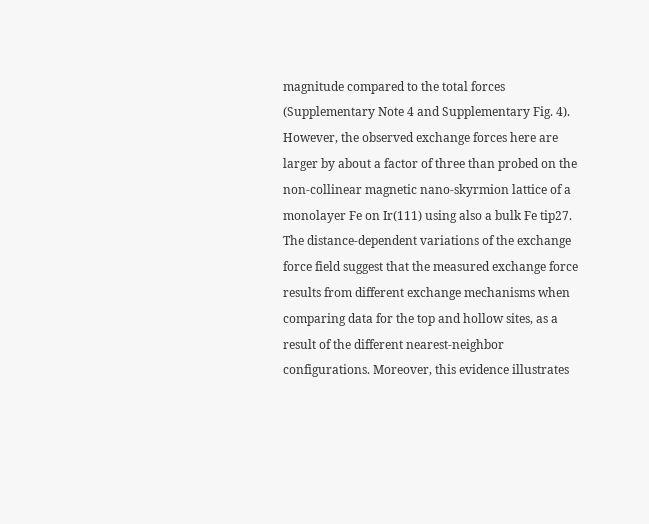magnitude compared to the total forces (Supplementary Note 4 and Supplementary Fig. 4). However, the observed exchange forces here are larger by about a factor of three than probed on the non-collinear magnetic nano-skyrmion lattice of a monolayer Fe on Ir(111) using also a bulk Fe tip27. The distance-dependent variations of the exchange force field suggest that the measured exchange force results from different exchange mechanisms when comparing data for the top and hollow sites, as a result of the different nearest-neighbor configurations. Moreover, this evidence illustrates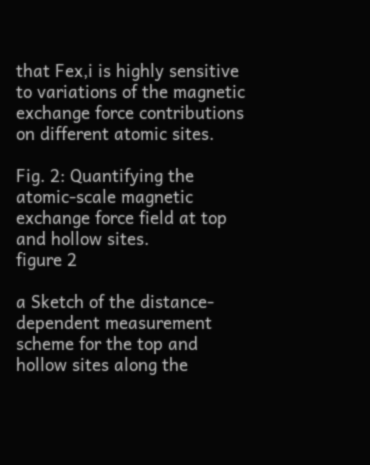that Fex,i is highly sensitive to variations of the magnetic exchange force contributions on different atomic sites.

Fig. 2: Quantifying the atomic-scale magnetic exchange force field at top and hollow sites.
figure 2

a Sketch of the distance-dependent measurement scheme for the top and hollow sites along the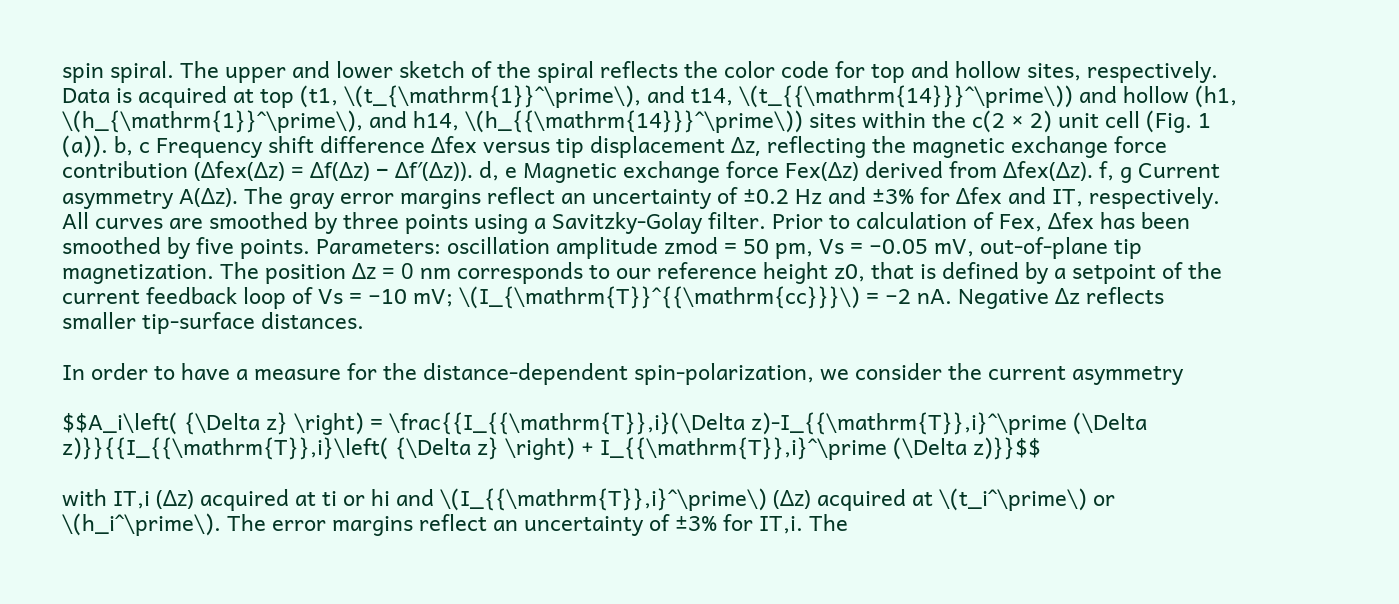spin spiral. The upper and lower sketch of the spiral reflects the color code for top and hollow sites, respectively. Data is acquired at top (t1, \(t_{\mathrm{1}}^\prime\), and t14, \(t_{{\mathrm{14}}}^\prime\)) and hollow (h1, \(h_{\mathrm{1}}^\prime\), and h14, \(h_{{\mathrm{14}}}^\prime\)) sites within the c(2 × 2) unit cell (Fig. 1 (a)). b, c Frequency shift difference Δfex versus tip displacement Δz, reflecting the magnetic exchange force contribution (Δfex(Δz) = Δf(Δz) − Δf′(Δz)). d, e Magnetic exchange force Fex(Δz) derived from Δfex(Δz). f, g Current asymmetry A(Δz). The gray error margins reflect an uncertainty of ±0.2 Hz and ±3% for Δfex and IT, respectively. All curves are smoothed by three points using a Savitzky-Golay filter. Prior to calculation of Fex, Δfex has been smoothed by five points. Parameters: oscillation amplitude zmod = 50 pm, Vs = −0.05 mV, out-of-plane tip magnetization. The position Δz = 0 nm corresponds to our reference height z0, that is defined by a setpoint of the current feedback loop of Vs = −10 mV; \(I_{\mathrm{T}}^{{\mathrm{cc}}}\) = −2 nA. Negative Δz reflects smaller tip-surface distances.

In order to have a measure for the distance-dependent spin-polarization, we consider the current asymmetry

$$A_i\left( {\Delta z} \right) = \frac{{I_{{\mathrm{T}},i}(\Delta z)-I_{{\mathrm{T}},i}^\prime (\Delta z)}}{{I_{{\mathrm{T}},i}\left( {\Delta z} \right) + I_{{\mathrm{T}},i}^\prime (\Delta z)}}$$

with IT,i (Δz) acquired at ti or hi and \(I_{{\mathrm{T}},i}^\prime\) (Δz) acquired at \(t_i^\prime\) or \(h_i^\prime\). The error margins reflect an uncertainty of ±3% for IT,i. The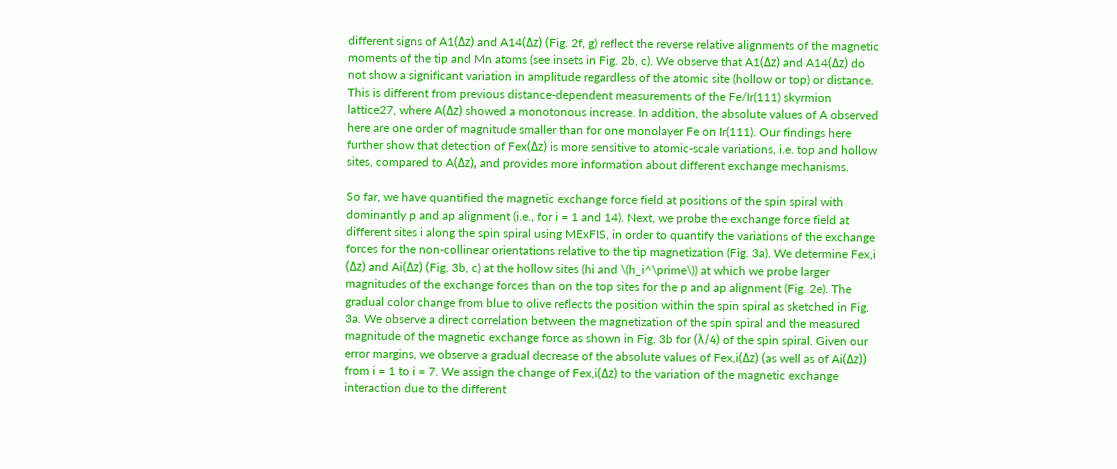different signs of A1(Δz) and A14(Δz) (Fig. 2f, g) reflect the reverse relative alignments of the magnetic moments of the tip and Mn atoms (see insets in Fig. 2b, c). We observe that A1(Δz) and A14(Δz) do not show a significant variation in amplitude regardless of the atomic site (hollow or top) or distance. This is different from previous distance-dependent measurements of the Fe/Ir(111) skyrmion lattice27, where A(Δz) showed a monotonous increase. In addition, the absolute values of A observed here are one order of magnitude smaller than for one monolayer Fe on Ir(111). Our findings here further show that detection of Fex(Δz) is more sensitive to atomic-scale variations, i.e. top and hollow sites, compared to A(Δz), and provides more information about different exchange mechanisms.

So far, we have quantified the magnetic exchange force field at positions of the spin spiral with dominantly p and ap alignment (i.e., for i = 1 and 14). Next, we probe the exchange force field at different sites i along the spin spiral using MExFIS, in order to quantify the variations of the exchange forces for the non-collinear orientations relative to the tip magnetization (Fig. 3a). We determine Fex,i (Δz) and Ai(Δz) (Fig. 3b, c) at the hollow sites (hi and \(h_i^\prime\)) at which we probe larger magnitudes of the exchange forces than on the top sites for the p and ap alignment (Fig. 2e). The gradual color change from blue to olive reflects the position within the spin spiral as sketched in Fig. 3a. We observe a direct correlation between the magnetization of the spin spiral and the measured magnitude of the magnetic exchange force as shown in Fig. 3b for (λ/4) of the spin spiral. Given our error margins, we observe a gradual decrease of the absolute values of Fex,i(Δz) (as well as of Ai(Δz)) from i = 1 to i = 7. We assign the change of Fex,i(Δz) to the variation of the magnetic exchange interaction due to the different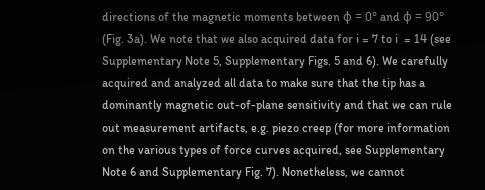directions of the magnetic moments between φ = 0° and φ = 90° (Fig. 3a). We note that we also acquired data for i = 7 to i  = 14 (see Supplementary Note 5, Supplementary Figs. 5 and 6). We carefully acquired and analyzed all data to make sure that the tip has a dominantly magnetic out-of-plane sensitivity and that we can rule out measurement artifacts, e.g. piezo creep (for more information on the various types of force curves acquired, see Supplementary Note 6 and Supplementary Fig. 7). Nonetheless, we cannot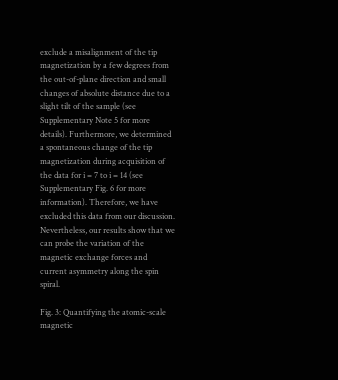exclude a misalignment of the tip magnetization by a few degrees from the out-of-plane direction and small changes of absolute distance due to a slight tilt of the sample (see Supplementary Note 5 for more details). Furthermore, we determined a spontaneous change of the tip magnetization during acquisition of the data for i = 7 to i = 14 (see Supplementary Fig. 6 for more information). Therefore, we have excluded this data from our discussion. Nevertheless, our results show that we can probe the variation of the magnetic exchange forces and current asymmetry along the spin spiral.

Fig. 3: Quantifying the atomic-scale magnetic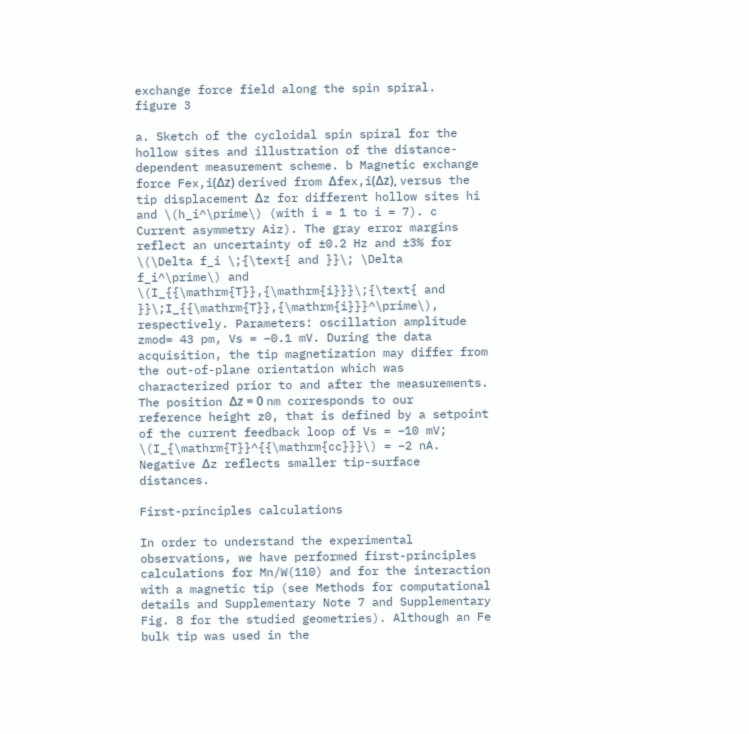exchange force field along the spin spiral.
figure 3

a. Sketch of the cycloidal spin spiral for the hollow sites and illustration of the distance-dependent measurement scheme. b Magnetic exchange force Fex,i(Δz) derived from Δfex,i(Δz), versus the tip displacement Δz for different hollow sites hi and \(h_i^\prime\) (with i = 1 to i = 7). c Current asymmetry Aiz). The gray error margins reflect an uncertainty of ±0.2 Hz and ±3% for \(\Delta f_i \;{\text{ and }}\; \Delta f_i^\prime\) and \(I_{{\mathrm{T}},{\mathrm{i}}}\;{\text{ and }}\;I_{{\mathrm{T}},{\mathrm{i}}}^\prime\), respectively. Parameters: oscillation amplitude zmod= 43 pm, Vs = −0.1 mV. During the data acquisition, the tip magnetization may differ from the out-of-plane orientation which was characterized prior to and after the measurements. The position Δz = 0 nm corresponds to our reference height z0, that is defined by a setpoint of the current feedback loop of Vs = −10 mV; \(I_{\mathrm{T}}^{{\mathrm{cc}}}\) = −2 nA. Negative Δz reflects smaller tip-surface distances.

First-principles calculations

In order to understand the experimental observations, we have performed first-principles calculations for Mn/W(110) and for the interaction with a magnetic tip (see Methods for computational details and Supplementary Note 7 and Supplementary Fig. 8 for the studied geometries). Although an Fe bulk tip was used in the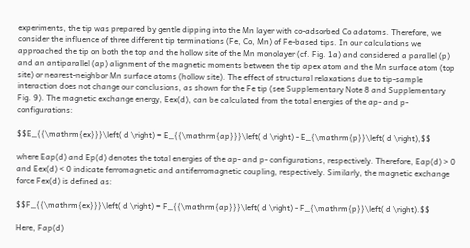experiments, the tip was prepared by gentle dipping into the Mn layer with co-adsorbed Co adatoms. Therefore, we consider the influence of three different tip terminations (Fe, Co, Mn) of Fe-based tips. In our calculations we approached the tip on both the top and the hollow site of the Mn monolayer (cf. Fig. 1a) and considered a parallel (p) and an antiparallel (ap) alignment of the magnetic moments between the tip apex atom and the Mn surface atom (top site) or nearest-neighbor Mn surface atoms (hollow site). The effect of structural relaxations due to tip-sample interaction does not change our conclusions, as shown for the Fe tip (see Supplementary Note 8 and Supplementary Fig. 9). The magnetic exchange energy, Eex(d), can be calculated from the total energies of the ap- and p- configurations:

$$E_{{\mathrm{ex}}}\left( d \right) = E_{{\mathrm{ap}}}\left( d \right) - E_{\mathrm{p}}\left( d \right),$$

where Eap(d) and Ep(d) denotes the total energies of the ap- and p- configurations, respectively. Therefore, Eap(d) > 0 and Eex(d) < 0 indicate ferromagnetic and antiferromagnetic coupling, respectively. Similarly, the magnetic exchange force Fex(d) is defined as:

$$F_{{\mathrm{ex}}}\left( d \right) = F_{{\mathrm{ap}}}\left( d \right) - F_{\mathrm{p}}\left( d \right).$$

Here, Fap(d)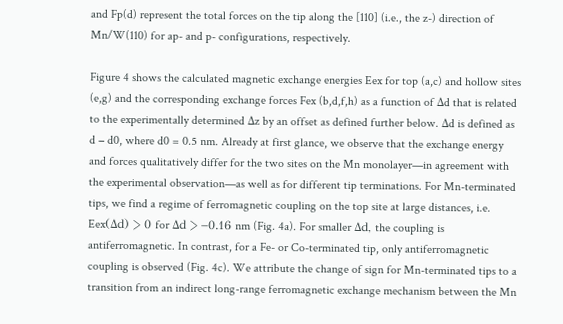and Fp(d) represent the total forces on the tip along the [110] (i.e., the z-) direction of Mn/W(110) for ap- and p- configurations, respectively.

Figure 4 shows the calculated magnetic exchange energies Eex for top (a,c) and hollow sites (e,g) and the corresponding exchange forces Fex (b,d,f,h) as a function of Δd that is related to the experimentally determined Δz by an offset as defined further below. Δd is defined as d − d0, where d0 = 0.5 nm. Already at first glance, we observe that the exchange energy and forces qualitatively differ for the two sites on the Mn monolayer—in agreement with the experimental observation—as well as for different tip terminations. For Mn-terminated tips, we find a regime of ferromagnetic coupling on the top site at large distances, i.e. Eex(Δd) > 0 for Δd > −0.16 nm (Fig. 4a). For smaller Δd, the coupling is antiferromagnetic. In contrast, for a Fe- or Co-terminated tip, only antiferromagnetic coupling is observed (Fig. 4c). We attribute the change of sign for Mn-terminated tips to a transition from an indirect long-range ferromagnetic exchange mechanism between the Mn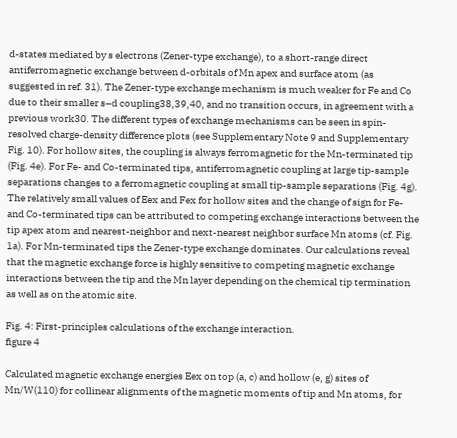d-states mediated by s electrons (Zener-type exchange), to a short-range direct antiferromagnetic exchange between d-orbitals of Mn apex and surface atom (as suggested in ref. 31). The Zener-type exchange mechanism is much weaker for Fe and Co due to their smaller s–d coupling38,39,40, and no transition occurs, in agreement with a previous work30. The different types of exchange mechanisms can be seen in spin-resolved charge-density difference plots (see Supplementary Note 9 and Supplementary Fig. 10). For hollow sites, the coupling is always ferromagnetic for the Mn-terminated tip (Fig. 4e). For Fe- and Co-terminated tips, antiferromagnetic coupling at large tip-sample separations changes to a ferromagnetic coupling at small tip-sample separations (Fig. 4g). The relatively small values of Eex and Fex for hollow sites and the change of sign for Fe- and Co-terminated tips can be attributed to competing exchange interactions between the tip apex atom and nearest-neighbor and next-nearest neighbor surface Mn atoms (cf. Fig. 1a). For Mn-terminated tips the Zener-type exchange dominates. Our calculations reveal that the magnetic exchange force is highly sensitive to competing magnetic exchange interactions between the tip and the Mn layer depending on the chemical tip termination as well as on the atomic site.

Fig. 4: First-principles calculations of the exchange interaction.
figure 4

Calculated magnetic exchange energies Eex on top (a, c) and hollow (e, g) sites of Mn/W(110) for collinear alignments of the magnetic moments of tip and Mn atoms, for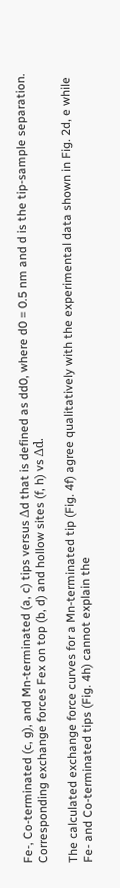Fe-, Co-terminated (c, g), and Mn-terminated (a, c) tips versus Δd that is defined as dd0, where d0 = 0.5 nm and d is the tip-sample separation. Corresponding exchange forces Fex on top (b, d) and hollow sites (f, h) vs Δd.

The calculated exchange force curves for a Mn-terminated tip (Fig. 4f) agree qualitatively with the experimental data shown in Fig. 2d, e while Fe- and Co-terminated tips (Fig. 4h) cannot explain the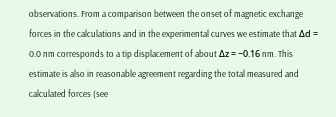observations. From a comparison between the onset of magnetic exchange forces in the calculations and in the experimental curves we estimate that Δd = 0.0 nm corresponds to a tip displacement of about Δz = −0.16 nm. This estimate is also in reasonable agreement regarding the total measured and calculated forces (see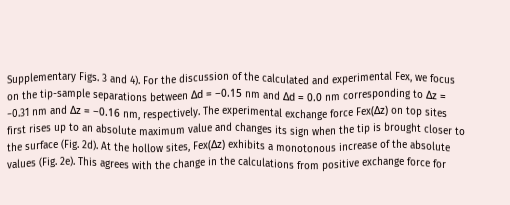Supplementary Figs. 3 and 4). For the discussion of the calculated and experimental Fex, we focus on the tip-sample separations between Δd = −0.15 nm and Δd = 0.0 nm corresponding to Δz = −0.31 nm and Δz = −0.16 nm, respectively. The experimental exchange force Fex(Δz) on top sites first rises up to an absolute maximum value and changes its sign when the tip is brought closer to the surface (Fig. 2d). At the hollow sites, Fex(Δz) exhibits a monotonous increase of the absolute values (Fig. 2e). This agrees with the change in the calculations from positive exchange force for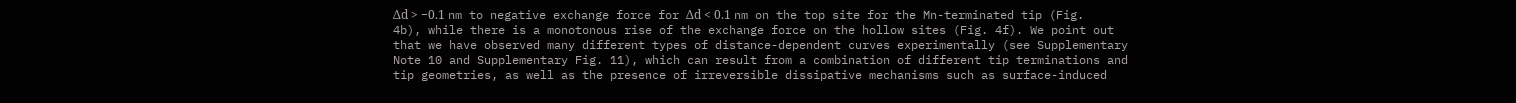Δd > −0.1 nm to negative exchange force for Δd < 0.1 nm on the top site for the Mn-terminated tip (Fig. 4b), while there is a monotonous rise of the exchange force on the hollow sites (Fig. 4f). We point out that we have observed many different types of distance-dependent curves experimentally (see Supplementary Note 10 and Supplementary Fig. 11), which can result from a combination of different tip terminations and tip geometries, as well as the presence of irreversible dissipative mechanisms such as surface-induced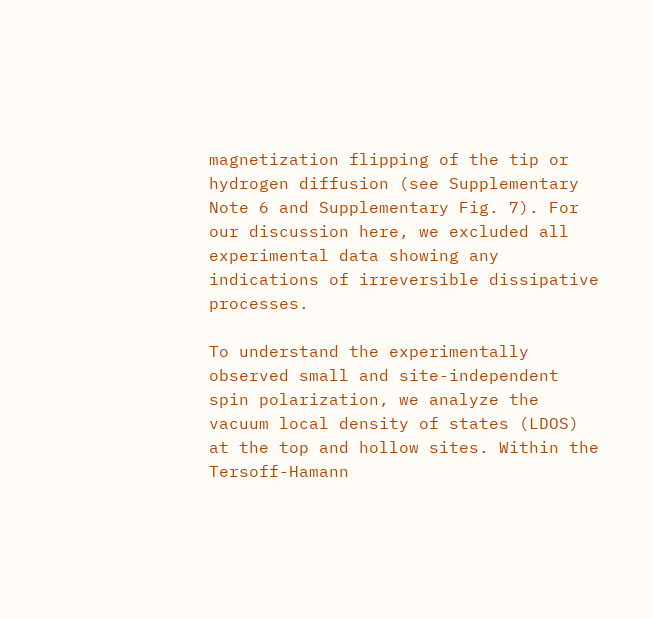magnetization flipping of the tip or hydrogen diffusion (see Supplementary Note 6 and Supplementary Fig. 7). For our discussion here, we excluded all experimental data showing any indications of irreversible dissipative processes.

To understand the experimentally observed small and site-independent spin polarization, we analyze the vacuum local density of states (LDOS) at the top and hollow sites. Within the Tersoff-Hamann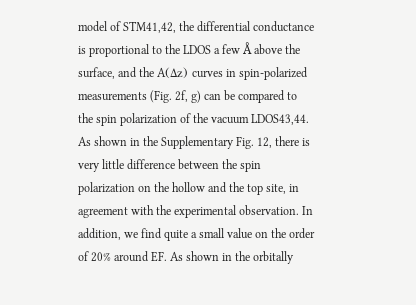model of STM41,42, the differential conductance is proportional to the LDOS a few Å above the surface, and the A(Δz) curves in spin-polarized measurements (Fig. 2f, g) can be compared to the spin polarization of the vacuum LDOS43,44. As shown in the Supplementary Fig. 12, there is very little difference between the spin polarization on the hollow and the top site, in agreement with the experimental observation. In addition, we find quite a small value on the order of 20% around EF. As shown in the orbitally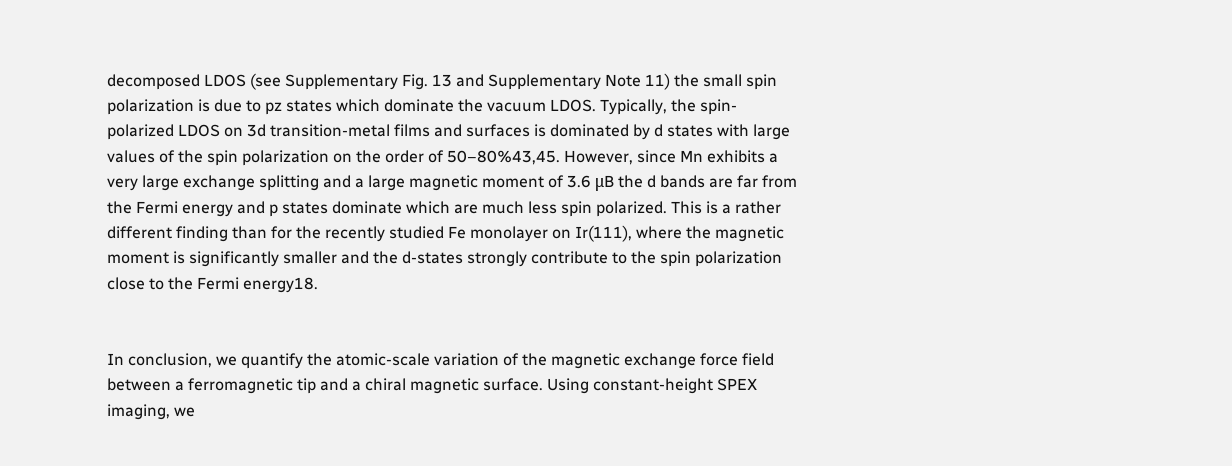decomposed LDOS (see Supplementary Fig. 13 and Supplementary Note 11) the small spin polarization is due to pz states which dominate the vacuum LDOS. Typically, the spin-polarized LDOS on 3d transition-metal films and surfaces is dominated by d states with large values of the spin polarization on the order of 50–80%43,45. However, since Mn exhibits a very large exchange splitting and a large magnetic moment of 3.6 μB the d bands are far from the Fermi energy and p states dominate which are much less spin polarized. This is a rather different finding than for the recently studied Fe monolayer on Ir(111), where the magnetic moment is significantly smaller and the d-states strongly contribute to the spin polarization close to the Fermi energy18.


In conclusion, we quantify the atomic-scale variation of the magnetic exchange force field between a ferromagnetic tip and a chiral magnetic surface. Using constant-height SPEX imaging, we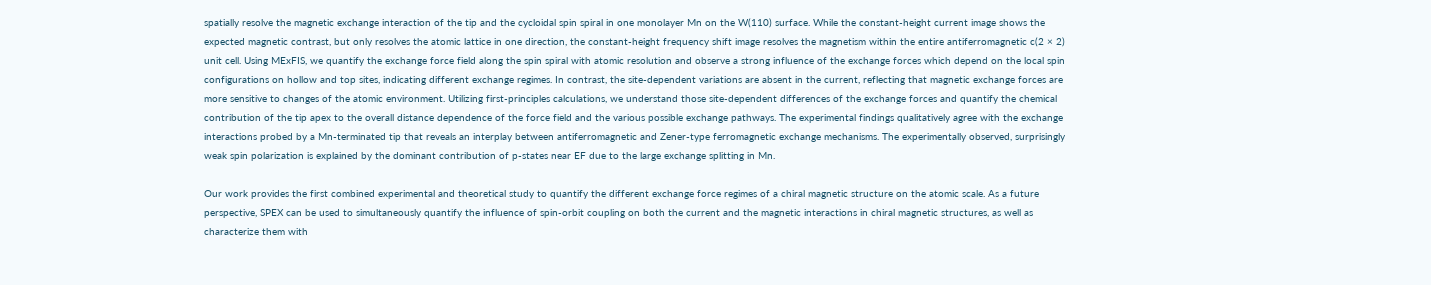spatially resolve the magnetic exchange interaction of the tip and the cycloidal spin spiral in one monolayer Mn on the W(110) surface. While the constant-height current image shows the expected magnetic contrast, but only resolves the atomic lattice in one direction, the constant-height frequency shift image resolves the magnetism within the entire antiferromagnetic c(2 × 2) unit cell. Using MExFIS, we quantify the exchange force field along the spin spiral with atomic resolution and observe a strong influence of the exchange forces which depend on the local spin configurations on hollow and top sites, indicating different exchange regimes. In contrast, the site-dependent variations are absent in the current, reflecting that magnetic exchange forces are more sensitive to changes of the atomic environment. Utilizing first-principles calculations, we understand those site-dependent differences of the exchange forces and quantify the chemical contribution of the tip apex to the overall distance dependence of the force field and the various possible exchange pathways. The experimental findings qualitatively agree with the exchange interactions probed by a Mn-terminated tip that reveals an interplay between antiferromagnetic and Zener-type ferromagnetic exchange mechanisms. The experimentally observed, surprisingly weak spin polarization is explained by the dominant contribution of p-states near EF due to the large exchange splitting in Mn.

Our work provides the first combined experimental and theoretical study to quantify the different exchange force regimes of a chiral magnetic structure on the atomic scale. As a future perspective, SPEX can be used to simultaneously quantify the influence of spin-orbit coupling on both the current and the magnetic interactions in chiral magnetic structures, as well as characterize them with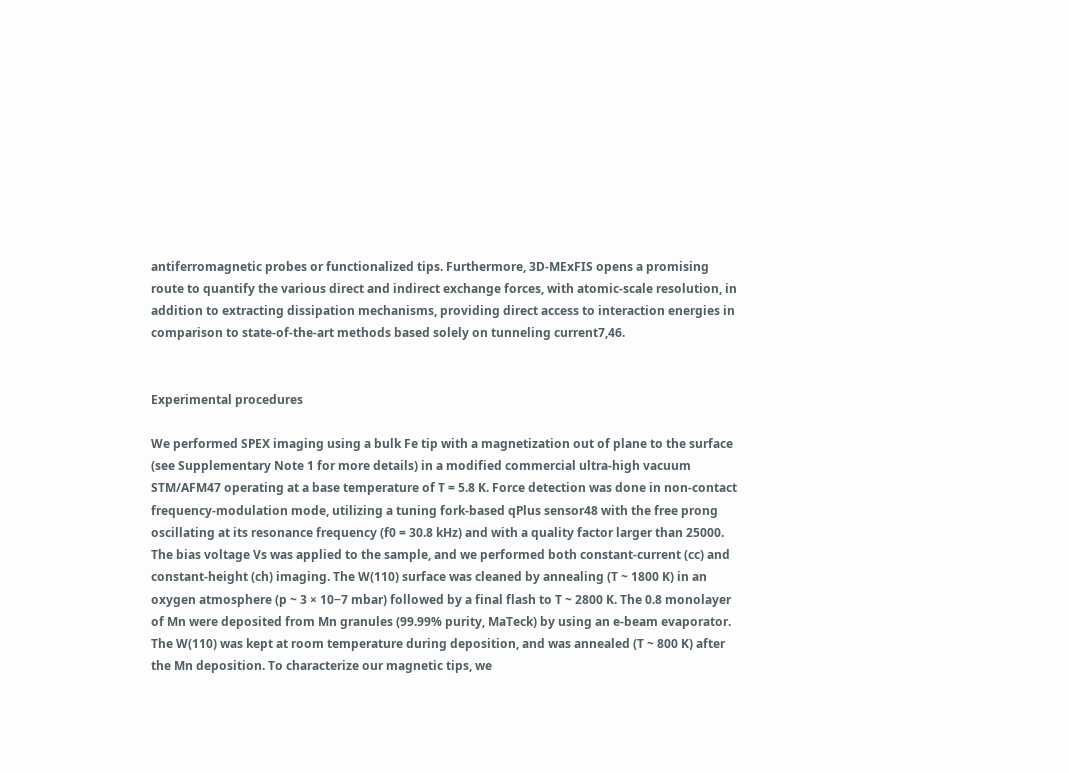antiferromagnetic probes or functionalized tips. Furthermore, 3D-MExFIS opens a promising route to quantify the various direct and indirect exchange forces, with atomic-scale resolution, in addition to extracting dissipation mechanisms, providing direct access to interaction energies in comparison to state-of-the-art methods based solely on tunneling current7,46.


Experimental procedures

We performed SPEX imaging using a bulk Fe tip with a magnetization out of plane to the surface (see Supplementary Note 1 for more details) in a modified commercial ultra-high vacuum STM/AFM47 operating at a base temperature of T = 5.8 K. Force detection was done in non-contact frequency-modulation mode, utilizing a tuning fork-based qPlus sensor48 with the free prong oscillating at its resonance frequency (f0 = 30.8 kHz) and with a quality factor larger than 25000. The bias voltage Vs was applied to the sample, and we performed both constant-current (cc) and constant-height (ch) imaging. The W(110) surface was cleaned by annealing (T ~ 1800 K) in an oxygen atmosphere (p ~ 3 × 10−7 mbar) followed by a final flash to T ~ 2800 K. The 0.8 monolayer of Mn were deposited from Mn granules (99.99% purity, MaTeck) by using an e-beam evaporator. The W(110) was kept at room temperature during deposition, and was annealed (T ~ 800 K) after the Mn deposition. To characterize our magnetic tips, we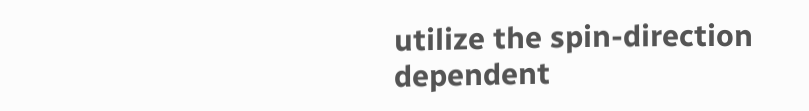utilize the spin-direction dependent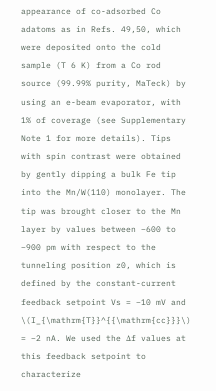appearance of co-adsorbed Co adatoms as in Refs. 49,50, which were deposited onto the cold sample (T 6 K) from a Co rod source (99.99% purity, MaTeck) by using an e-beam evaporator, with 1% of coverage (see Supplementary Note 1 for more details). Tips with spin contrast were obtained by gently dipping a bulk Fe tip into the Mn/W(110) monolayer. The tip was brought closer to the Mn layer by values between −600 to −900 pm with respect to the tunneling position z0, which is defined by the constant-current feedback setpoint Vs = −10 mV and \(I_{\mathrm{T}}^{{\mathrm{cc}}}\) = −2 nA. We used the Δf values at this feedback setpoint to characterize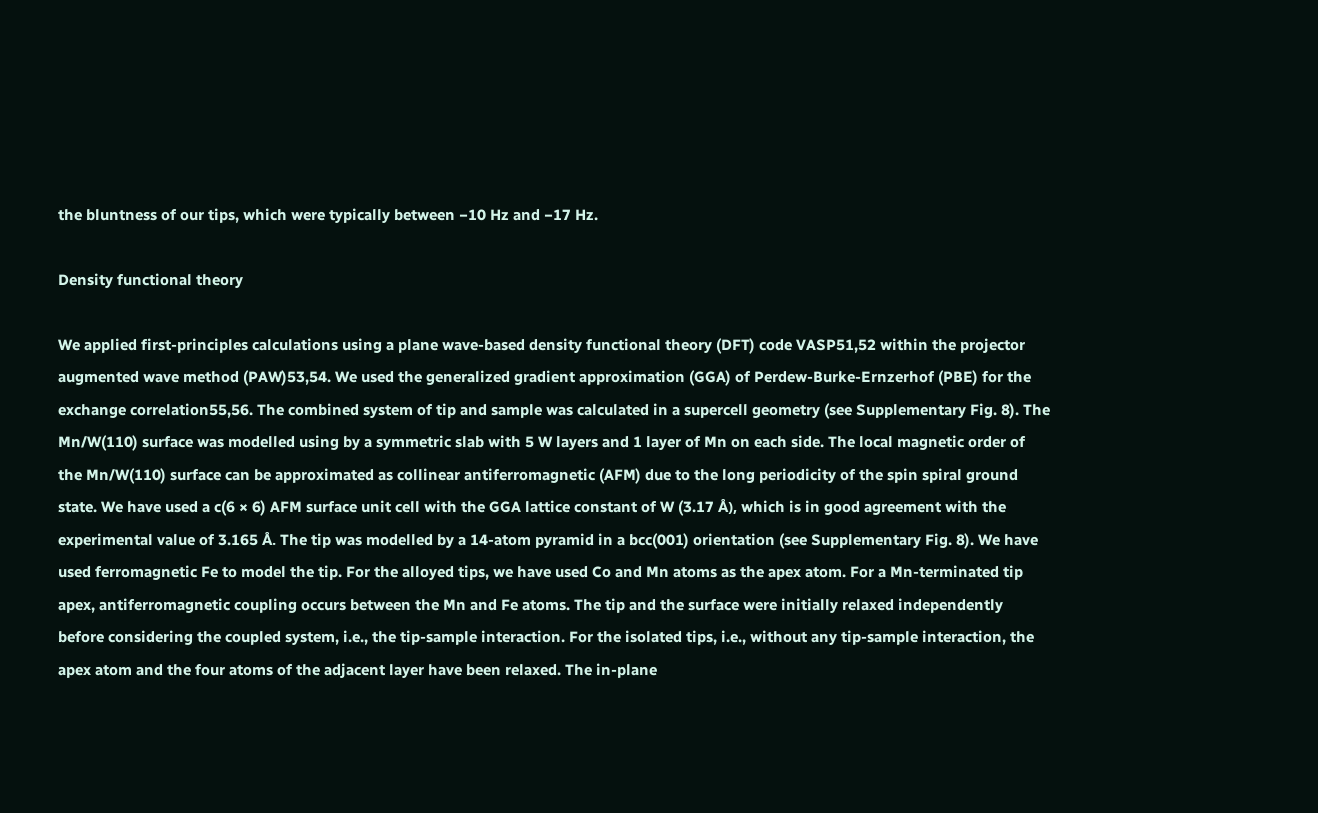the bluntness of our tips, which were typically between −10 Hz and −17 Hz.

Density functional theory

We applied first-principles calculations using a plane wave-based density functional theory (DFT) code VASP51,52 within the projector augmented wave method (PAW)53,54. We used the generalized gradient approximation (GGA) of Perdew-Burke-Ernzerhof (PBE) for the exchange correlation55,56. The combined system of tip and sample was calculated in a supercell geometry (see Supplementary Fig. 8). The Mn/W(110) surface was modelled using by a symmetric slab with 5 W layers and 1 layer of Mn on each side. The local magnetic order of the Mn/W(110) surface can be approximated as collinear antiferromagnetic (AFM) due to the long periodicity of the spin spiral ground state. We have used a c(6 × 6) AFM surface unit cell with the GGA lattice constant of W (3.17 Å), which is in good agreement with the experimental value of 3.165 Å. The tip was modelled by a 14-atom pyramid in a bcc(001) orientation (see Supplementary Fig. 8). We have used ferromagnetic Fe to model the tip. For the alloyed tips, we have used Co and Mn atoms as the apex atom. For a Mn-terminated tip apex, antiferromagnetic coupling occurs between the Mn and Fe atoms. The tip and the surface were initially relaxed independently before considering the coupled system, i.e., the tip-sample interaction. For the isolated tips, i.e., without any tip-sample interaction, the apex atom and the four atoms of the adjacent layer have been relaxed. The in-plane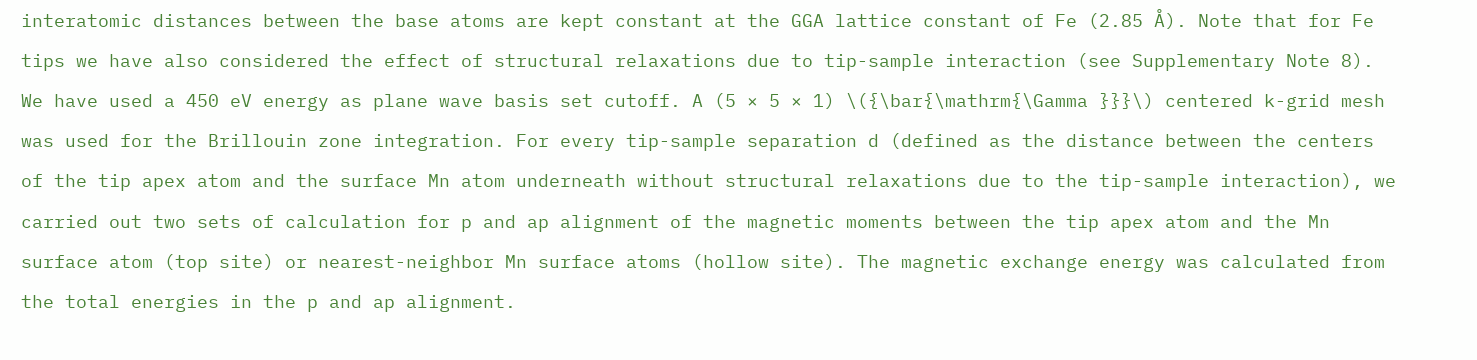interatomic distances between the base atoms are kept constant at the GGA lattice constant of Fe (2.85 Å). Note that for Fe tips we have also considered the effect of structural relaxations due to tip-sample interaction (see Supplementary Note 8). We have used a 450 eV energy as plane wave basis set cutoff. A (5 × 5 × 1) \({\bar{\mathrm{\Gamma }}}\) centered k-grid mesh was used for the Brillouin zone integration. For every tip-sample separation d (defined as the distance between the centers of the tip apex atom and the surface Mn atom underneath without structural relaxations due to the tip-sample interaction), we carried out two sets of calculation for p and ap alignment of the magnetic moments between the tip apex atom and the Mn surface atom (top site) or nearest-neighbor Mn surface atoms (hollow site). The magnetic exchange energy was calculated from the total energies in the p and ap alignment.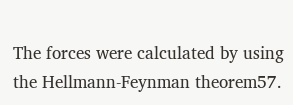The forces were calculated by using the Hellmann-Feynman theorem57.